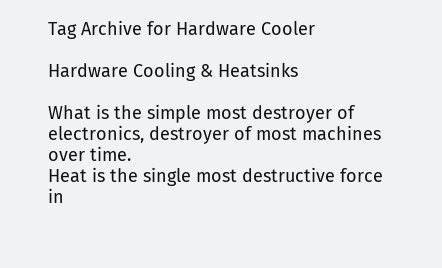Tag Archive for Hardware Cooler

Hardware Cooling & Heatsinks

What is the simple most destroyer of electronics, destroyer of most machines over time.
Heat is the single most destructive force in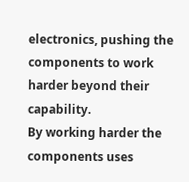electronics, pushing the components to work harder beyond their capability.
By working harder the components uses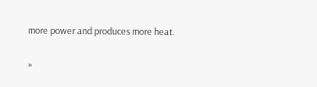more power and produces more heat.

»